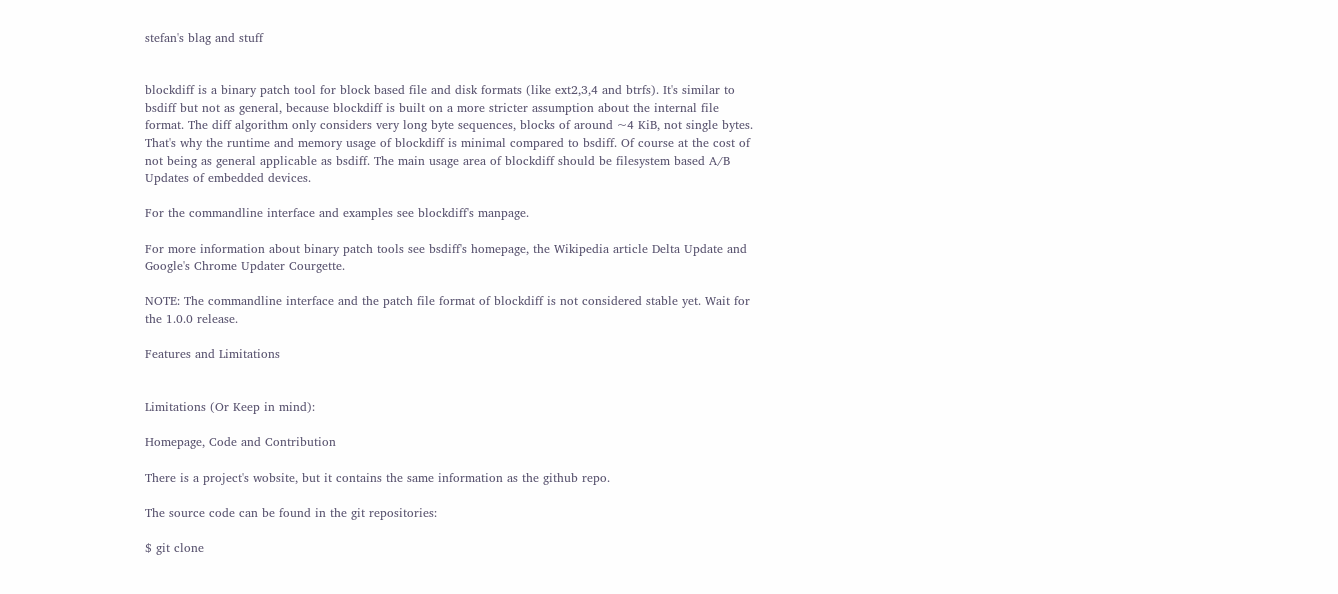stefan's blag and stuff


blockdiff is a binary patch tool for block based file and disk formats (like ext2,3,4 and btrfs). It's similar to bsdiff but not as general, because blockdiff is built on a more stricter assumption about the internal file format. The diff algorithm only considers very long byte sequences, blocks of around ~4 KiB, not single bytes. That's why the runtime and memory usage of blockdiff is minimal compared to bsdiff. Of course at the cost of not being as general applicable as bsdiff. The main usage area of blockdiff should be filesystem based A/B Updates of embedded devices.

For the commandline interface and examples see blockdiff's manpage.

For more information about binary patch tools see bsdiff's homepage, the Wikipedia article Delta Update and Google's Chrome Updater Courgette.

NOTE: The commandline interface and the patch file format of blockdiff is not considered stable yet. Wait for the 1.0.0 release.

Features and Limitations


Limitations (Or Keep in mind):

Homepage, Code and Contribution

There is a project's wobsite, but it contains the same information as the github repo.

The source code can be found in the git repositories:

$ git clone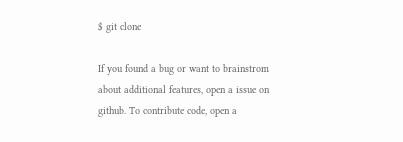$ git clone

If you found a bug or want to brainstrom about additional features, open a issue on github. To contribute code, open a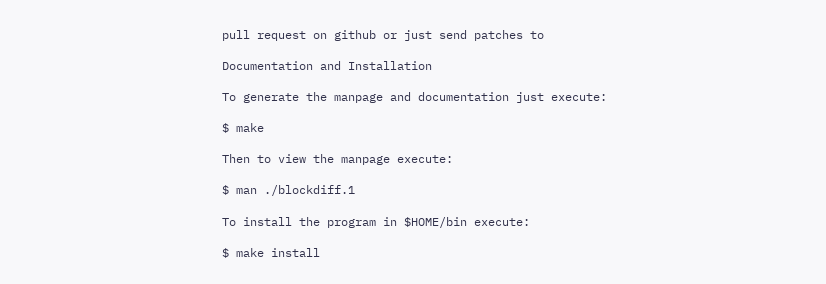pull request on github or just send patches to

Documentation and Installation

To generate the manpage and documentation just execute:

$ make

Then to view the manpage execute:

$ man ./blockdiff.1

To install the program in $HOME/bin execute:

$ make install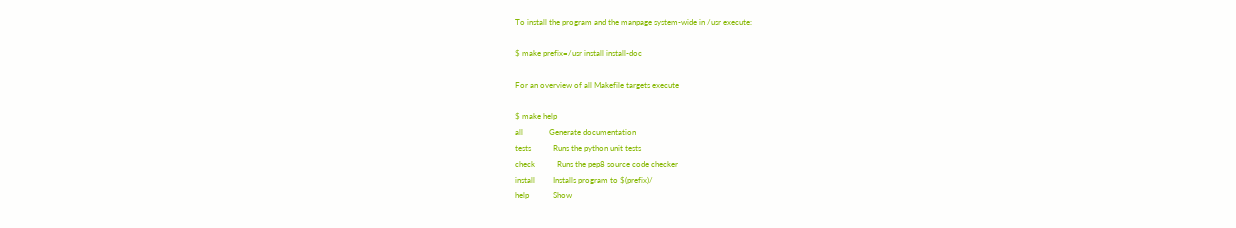To install the program and the manpage system-wide in /usr execute:

$ make prefix=/usr install install-doc

For an overview of all Makefile targets execute

$ make help
all             Generate documentation
tests           Runs the python unit tests
check           Runs the pep8 source code checker
install         Installs program to $(prefix)/
help            Show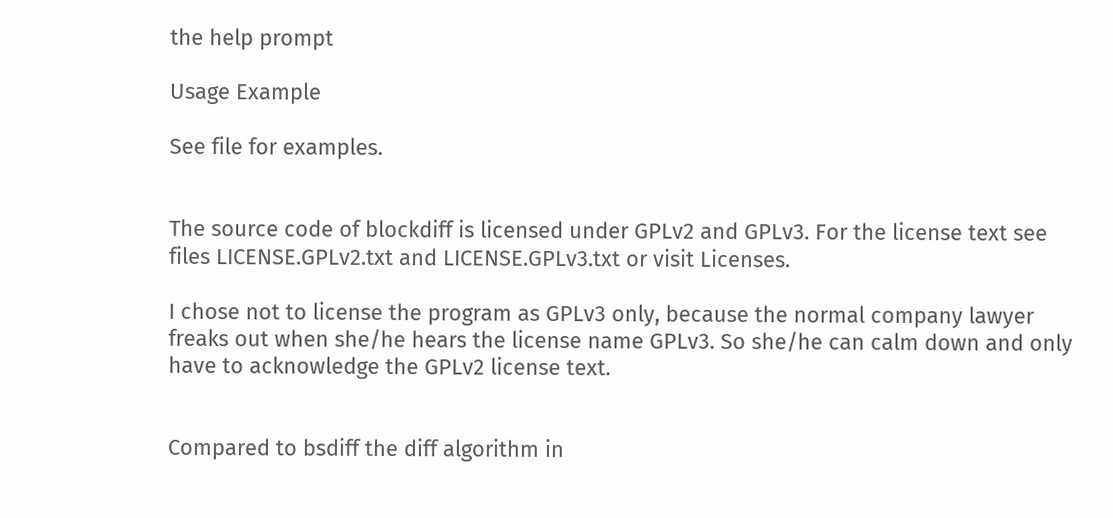the help prompt

Usage Example

See file for examples.


The source code of blockdiff is licensed under GPLv2 and GPLv3. For the license text see files LICENSE.GPLv2.txt and LICENSE.GPLv3.txt or visit Licenses.

I chose not to license the program as GPLv3 only, because the normal company lawyer freaks out when she/he hears the license name GPLv3. So she/he can calm down and only have to acknowledge the GPLv2 license text.


Compared to bsdiff the diff algorithm in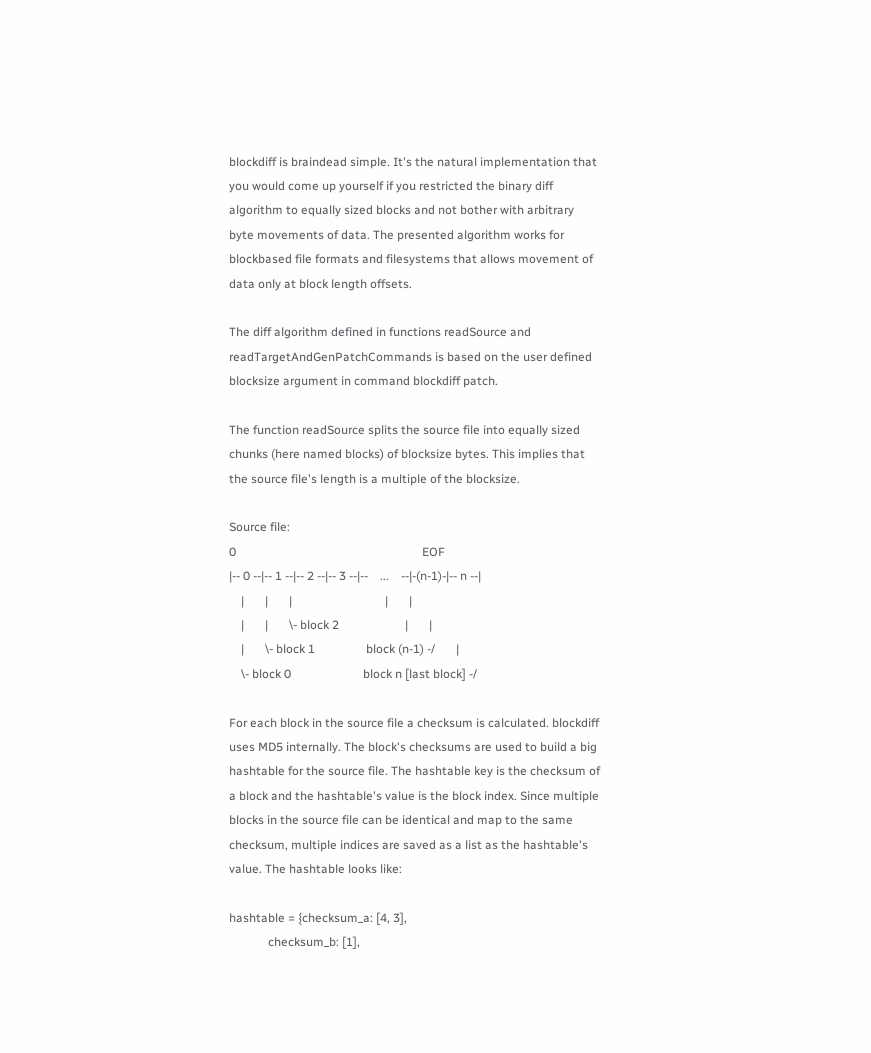blockdiff is braindead simple. It's the natural implementation that you would come up yourself if you restricted the binary diff algorithm to equally sized blocks and not bother with arbitrary byte movements of data. The presented algorithm works for blockbased file formats and filesystems that allows movement of data only at block length offsets.

The diff algorithm defined in functions readSource and readTargetAndGenPatchCommands is based on the user defined blocksize argument in command blockdiff patch.

The function readSource splits the source file into equally sized chunks (here named blocks) of blocksize bytes. This implies that the source file's length is a multiple of the blocksize.

Source file:
0                                                              EOF
|-- 0 --|-- 1 --|-- 2 --|-- 3 --|--    ...    --|-(n-1)-|-- n --|
    |       |       |                               |       |
    |       |       \- block 2                      |       |
    |       \- block 1                 block (n-1) -/       |
    \- block 0                        block n [last block] -/

For each block in the source file a checksum is calculated. blockdiff uses MD5 internally. The block's checksums are used to build a big hashtable for the source file. The hashtable key is the checksum of a block and the hashtable's value is the block index. Since multiple blocks in the source file can be identical and map to the same checksum, multiple indices are saved as a list as the hashtable's value. The hashtable looks like:

hashtable = {checksum_a: [4, 3],
             checksum_b: [1],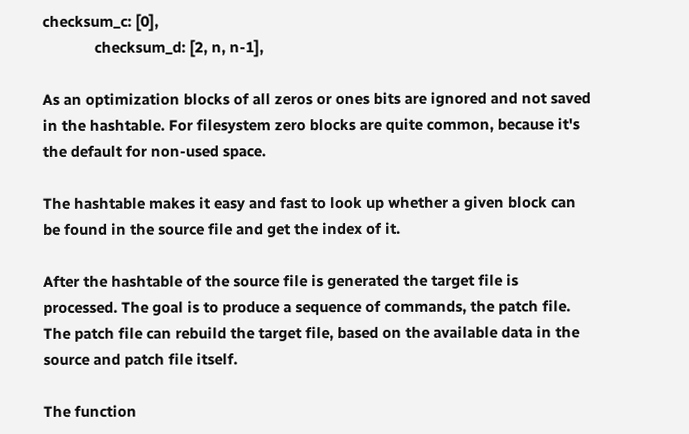checksum_c: [0],
             checksum_d: [2, n, n-1],

As an optimization blocks of all zeros or ones bits are ignored and not saved in the hashtable. For filesystem zero blocks are quite common, because it's the default for non-used space.

The hashtable makes it easy and fast to look up whether a given block can be found in the source file and get the index of it.

After the hashtable of the source file is generated the target file is processed. The goal is to produce a sequence of commands, the patch file. The patch file can rebuild the target file, based on the available data in the source and patch file itself.

The function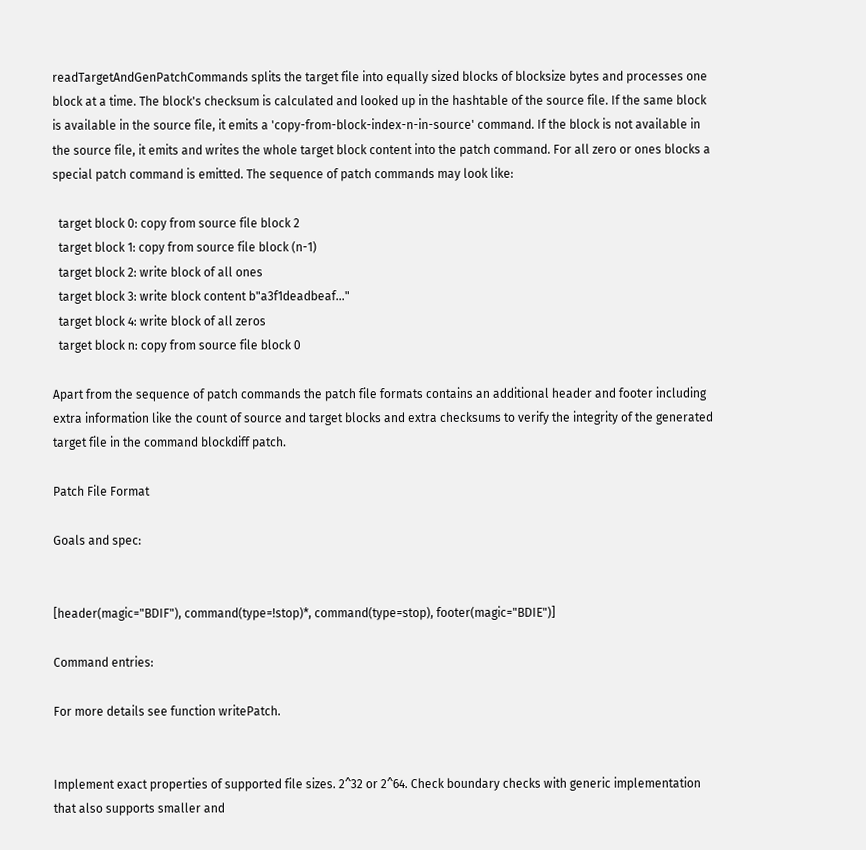readTargetAndGenPatchCommands splits the target file into equally sized blocks of blocksize bytes and processes one block at a time. The block's checksum is calculated and looked up in the hashtable of the source file. If the same block is available in the source file, it emits a 'copy-from-block-index-n-in-source' command. If the block is not available in the source file, it emits and writes the whole target block content into the patch command. For all zero or ones blocks a special patch command is emitted. The sequence of patch commands may look like:

  target block 0: copy from source file block 2
  target block 1: copy from source file block (n-1)
  target block 2: write block of all ones
  target block 3: write block content b"a3f1deadbeaf..."
  target block 4: write block of all zeros
  target block n: copy from source file block 0

Apart from the sequence of patch commands the patch file formats contains an additional header and footer including extra information like the count of source and target blocks and extra checksums to verify the integrity of the generated target file in the command blockdiff patch.

Patch File Format

Goals and spec:


[header(magic="BDIF"), command(type=!stop)*, command(type=stop), footer(magic="BDIE")]

Command entries:

For more details see function writePatch.


Implement exact properties of supported file sizes. 2^32 or 2^64. Check boundary checks with generic implementation that also supports smaller and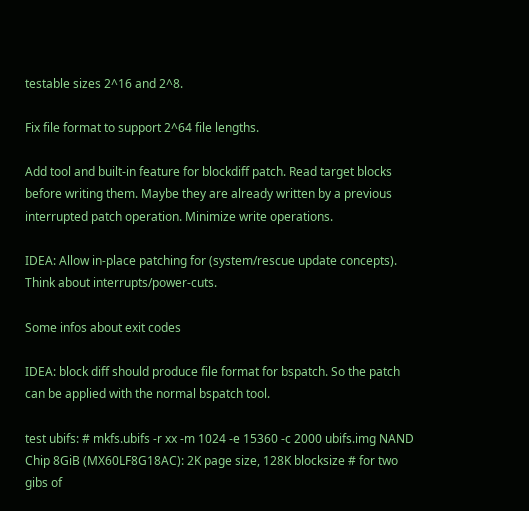testable sizes 2^16 and 2^8.

Fix file format to support 2^64 file lengths.

Add tool and built-in feature for blockdiff patch. Read target blocks before writing them. Maybe they are already written by a previous interrupted patch operation. Minimize write operations.

IDEA: Allow in-place patching for (system/rescue update concepts). Think about interrupts/power-cuts.

Some infos about exit codes

IDEA: block diff should produce file format for bspatch. So the patch can be applied with the normal bspatch tool.

test ubifs: # mkfs.ubifs -r xx -m 1024 -e 15360 -c 2000 ubifs.img NAND Chip 8GiB (MX60LF8G18AC): 2K page size, 128K blocksize # for two gibs of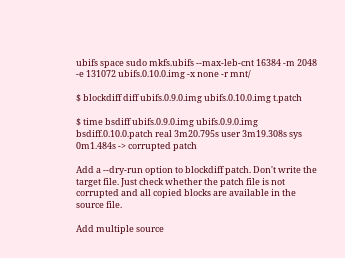ubifs space sudo mkfs.ubifs --max-leb-cnt 16384 -m 2048 -e 131072 ubifs.0.10.0.img -x none -r mnt/

$ blockdiff diff ubifs.0.9.0.img ubifs.0.10.0.img t.patch

$ time bsdiff ubifs.0.9.0.img ubifs.0.9.0.img bsdiff.0.10.0.patch real 3m20.795s user 3m19.308s sys 0m1.484s -> corrupted patch

Add a --dry-run option to blockdiff patch. Don't write the target file. Just check whether the patch file is not corrupted and all copied blocks are available in the source file.

Add multiple source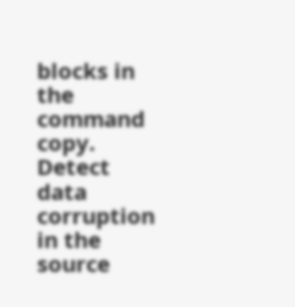blocks in the command copy. Detect data corruption in the source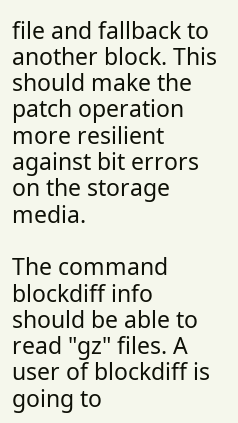file and fallback to another block. This should make the patch operation more resilient against bit errors on the storage media.

The command blockdiff info should be able to read "gz" files. A user of blockdiff is going to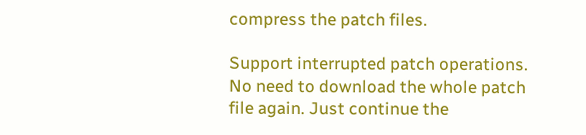compress the patch files.

Support interrupted patch operations. No need to download the whole patch file again. Just continue the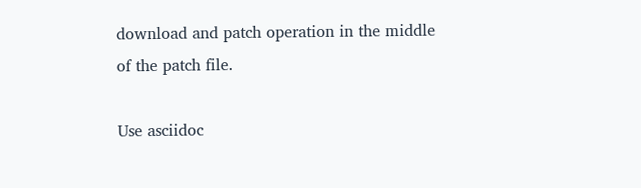download and patch operation in the middle of the patch file.

Use asciidoc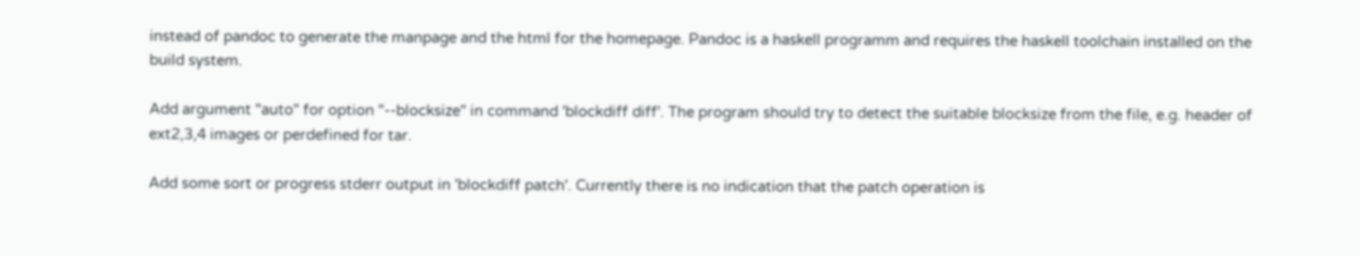instead of pandoc to generate the manpage and the html for the homepage. Pandoc is a haskell programm and requires the haskell toolchain installed on the build system.

Add argument "auto" for option "--blocksize" in command 'blockdiff diff'. The program should try to detect the suitable blocksize from the file, e.g. header of ext2,3,4 images or perdefined for tar.

Add some sort or progress stderr output in 'blockdiff patch'. Currently there is no indication that the patch operation is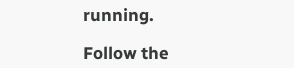running.

Follow the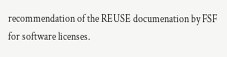recommendation of the REUSE documenation by FSF for software licenses.